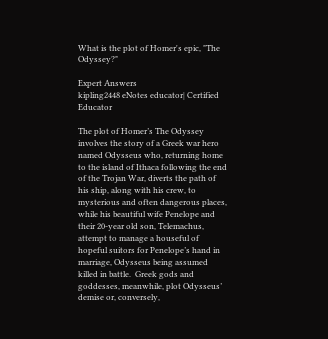What is the plot of Homer's epic, "The Odyssey?"

Expert Answers
kipling2448 eNotes educator| Certified Educator

The plot of Homer’s The Odyssey involves the story of a Greek war hero named Odysseus who, returning home to the island of Ithaca following the end of the Trojan War, diverts the path of his ship, along with his crew, to mysterious and often dangerous places, while his beautiful wife Penelope and their 20-year old son, Telemachus, attempt to manage a houseful of hopeful suitors for Penelope’s hand in marriage, Odysseus being assumed killed in battle.  Greek gods and goddesses, meanwhile, plot Odysseus’ demise or, conversely,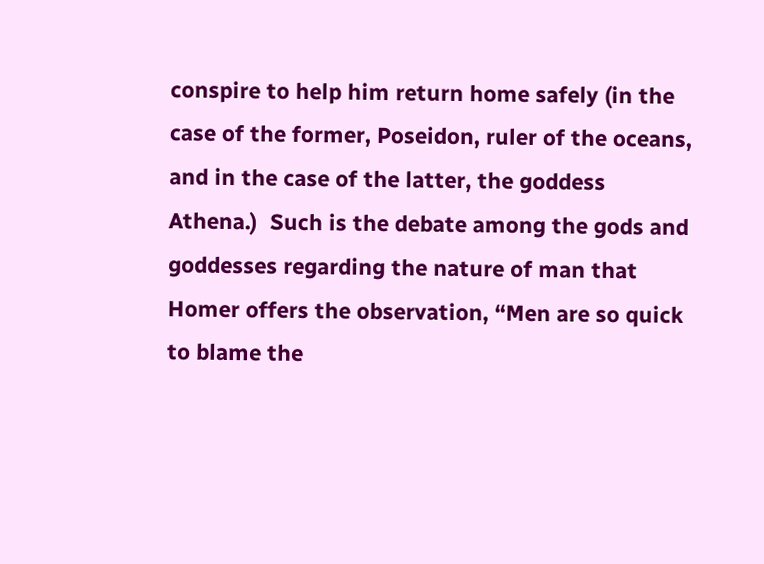conspire to help him return home safely (in the case of the former, Poseidon, ruler of the oceans, and in the case of the latter, the goddess Athena.)  Such is the debate among the gods and goddesses regarding the nature of man that Homer offers the observation, “Men are so quick to blame the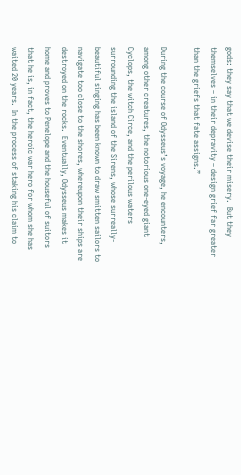gods: they say that we devise their misery.  But they themselves – in their depravity – design grief far greater than the griefs that fate assigns.”

During the course of Odysseus’s voyage, he encounters, among other creatures, the notorious one-eyed giant Cyclops, the witch Circe, and the perilous waters surrounding the island of the Sirens, whose surreally-beautiful singing has been known to draw smitten sailors to navigate too close to the shores, whereupon their ships are destroyed on the rocks.  Eventually, Odysseus makes it home and proves to Penelope and the houseful of suitors that he is, in fact, the heroic war hero for whom she has waited 20 years.  In the process of staking his claim to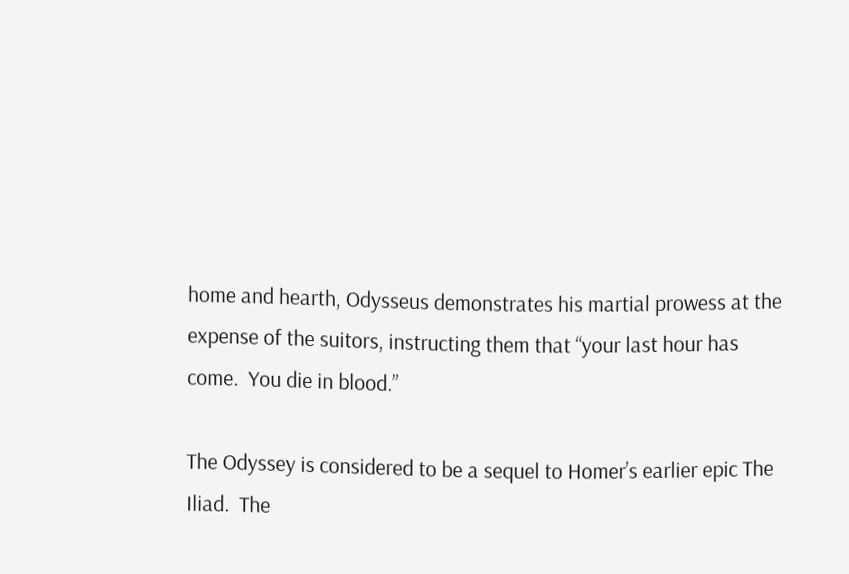home and hearth, Odysseus demonstrates his martial prowess at the expense of the suitors, instructing them that “your last hour has come.  You die in blood.”

The Odyssey is considered to be a sequel to Homer’s earlier epic The Iliad.  The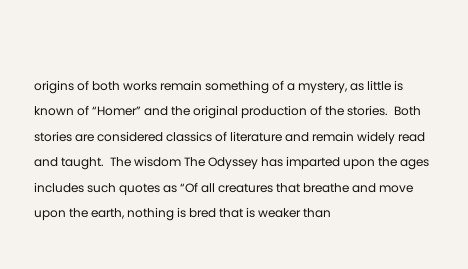origins of both works remain something of a mystery, as little is known of “Homer” and the original production of the stories.  Both stories are considered classics of literature and remain widely read and taught.  The wisdom The Odyssey has imparted upon the ages includes such quotes as “Of all creatures that breathe and move upon the earth, nothing is bred that is weaker than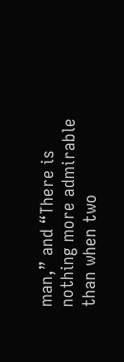man,” and “There is nothing more admirable than when two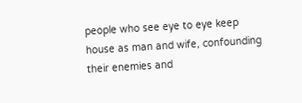people who see eye to eye keep house as man and wife, confounding their enemies and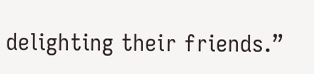delighting their friends.”